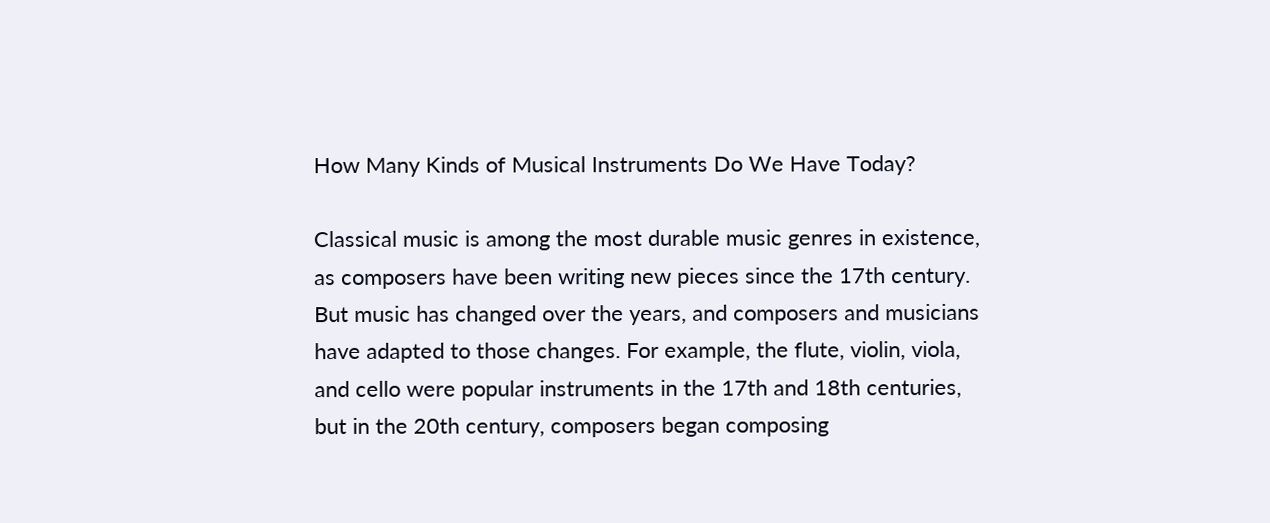How Many Kinds of Musical Instruments Do We Have Today?

Classical music is among the most durable music genres in existence, as composers have been writing new pieces since the 17th century. But music has changed over the years, and composers and musicians have adapted to those changes. For example, the flute, violin, viola, and cello were popular instruments in the 17th and 18th centuries, but in the 20th century, composers began composing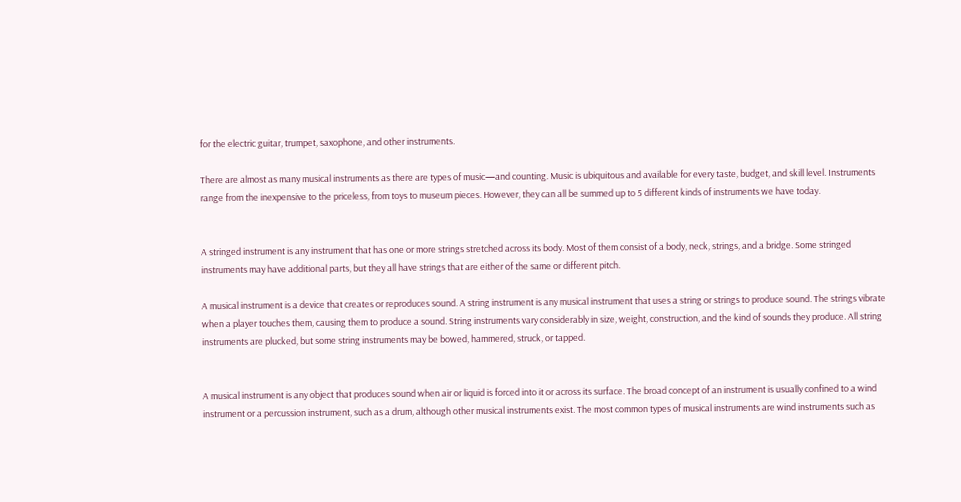for the electric guitar, trumpet, saxophone, and other instruments.

There are almost as many musical instruments as there are types of music—and counting. Music is ubiquitous and available for every taste, budget, and skill level. Instruments range from the inexpensive to the priceless, from toys to museum pieces. However, they can all be summed up to 5 different kinds of instruments we have today.


A stringed instrument is any instrument that has one or more strings stretched across its body. Most of them consist of a body, neck, strings, and a bridge. Some stringed instruments may have additional parts, but they all have strings that are either of the same or different pitch.

A musical instrument is a device that creates or reproduces sound. A string instrument is any musical instrument that uses a string or strings to produce sound. The strings vibrate when a player touches them, causing them to produce a sound. String instruments vary considerably in size, weight, construction, and the kind of sounds they produce. All string instruments are plucked, but some string instruments may be bowed, hammered, struck, or tapped.


A musical instrument is any object that produces sound when air or liquid is forced into it or across its surface. The broad concept of an instrument is usually confined to a wind instrument or a percussion instrument, such as a drum, although other musical instruments exist. The most common types of musical instruments are wind instruments such as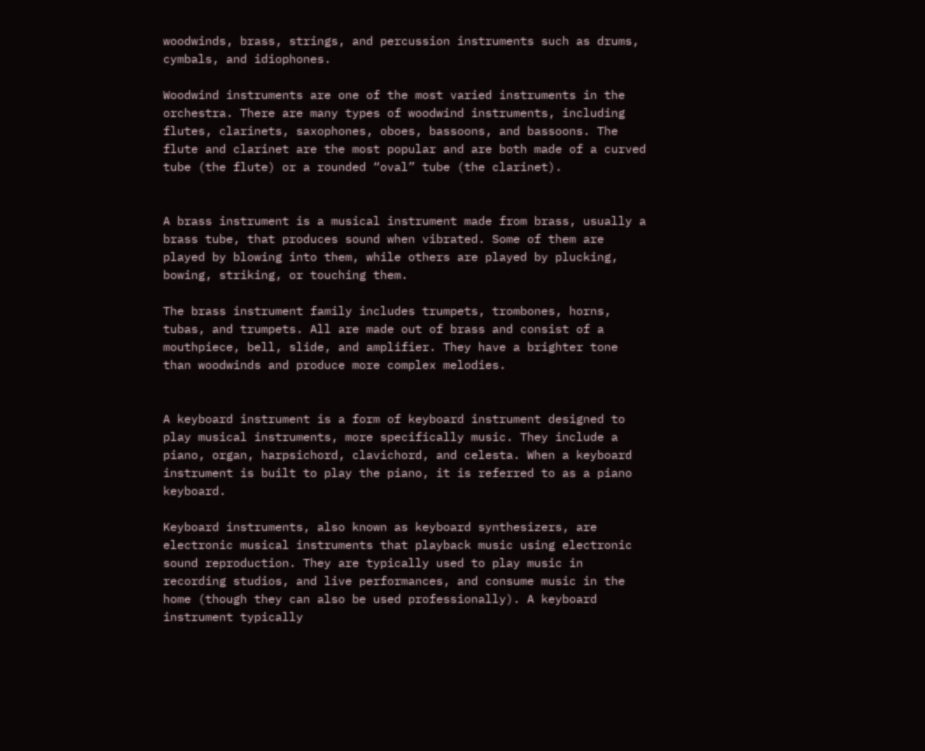woodwinds, brass, strings, and percussion instruments such as drums, cymbals, and idiophones.

Woodwind instruments are one of the most varied instruments in the orchestra. There are many types of woodwind instruments, including flutes, clarinets, saxophones, oboes, bassoons, and bassoons. The flute and clarinet are the most popular and are both made of a curved tube (the flute) or a rounded “oval” tube (the clarinet).


A brass instrument is a musical instrument made from brass, usually a brass tube, that produces sound when vibrated. Some of them are played by blowing into them, while others are played by plucking, bowing, striking, or touching them.

The brass instrument family includes trumpets, trombones, horns, tubas, and trumpets. All are made out of brass and consist of a mouthpiece, bell, slide, and amplifier. They have a brighter tone than woodwinds and produce more complex melodies.


A keyboard instrument is a form of keyboard instrument designed to play musical instruments, more specifically music. They include a piano, organ, harpsichord, clavichord, and celesta. When a keyboard instrument is built to play the piano, it is referred to as a piano keyboard.

Keyboard instruments, also known as keyboard synthesizers, are electronic musical instruments that playback music using electronic sound reproduction. They are typically used to play music in recording studios, and live performances, and consume music in the home (though they can also be used professionally). A keyboard instrument typically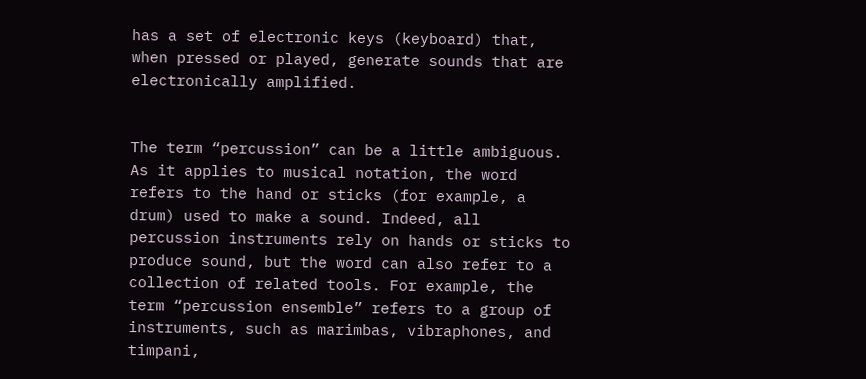has a set of electronic keys (keyboard) that, when pressed or played, generate sounds that are electronically amplified.


The term “percussion” can be a little ambiguous. As it applies to musical notation, the word refers to the hand or sticks (for example, a drum) used to make a sound. Indeed, all percussion instruments rely on hands or sticks to produce sound, but the word can also refer to a collection of related tools. For example, the term “percussion ensemble” refers to a group of instruments, such as marimbas, vibraphones, and timpani,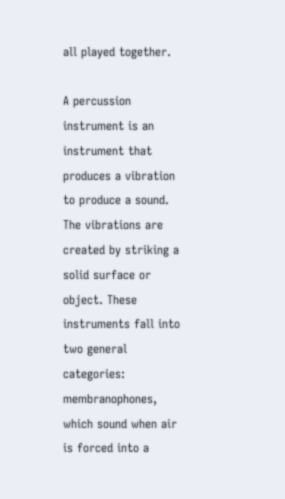all played together.

A percussion instrument is an instrument that produces a vibration to produce a sound. The vibrations are created by striking a solid surface or object. These instruments fall into two general categories: membranophones, which sound when air is forced into a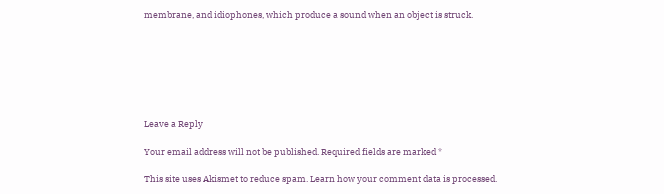membrane, and idiophones, which produce a sound when an object is struck.







Leave a Reply

Your email address will not be published. Required fields are marked *

This site uses Akismet to reduce spam. Learn how your comment data is processed.